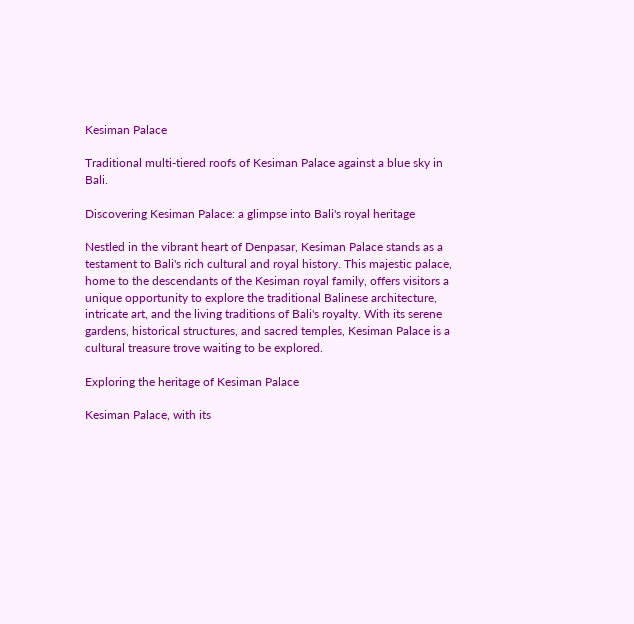Kesiman Palace

Traditional multi-tiered roofs of Kesiman Palace against a blue sky in Bali.

Discovering Kesiman Palace: a glimpse into Bali's royal heritage

Nestled in the vibrant heart of Denpasar, Kesiman Palace stands as a testament to Bali's rich cultural and royal history. This majestic palace, home to the descendants of the Kesiman royal family, offers visitors a unique opportunity to explore the traditional Balinese architecture, intricate art, and the living traditions of Bali's royalty. With its serene gardens, historical structures, and sacred temples, Kesiman Palace is a cultural treasure trove waiting to be explored.

Exploring the heritage of Kesiman Palace

Kesiman Palace, with its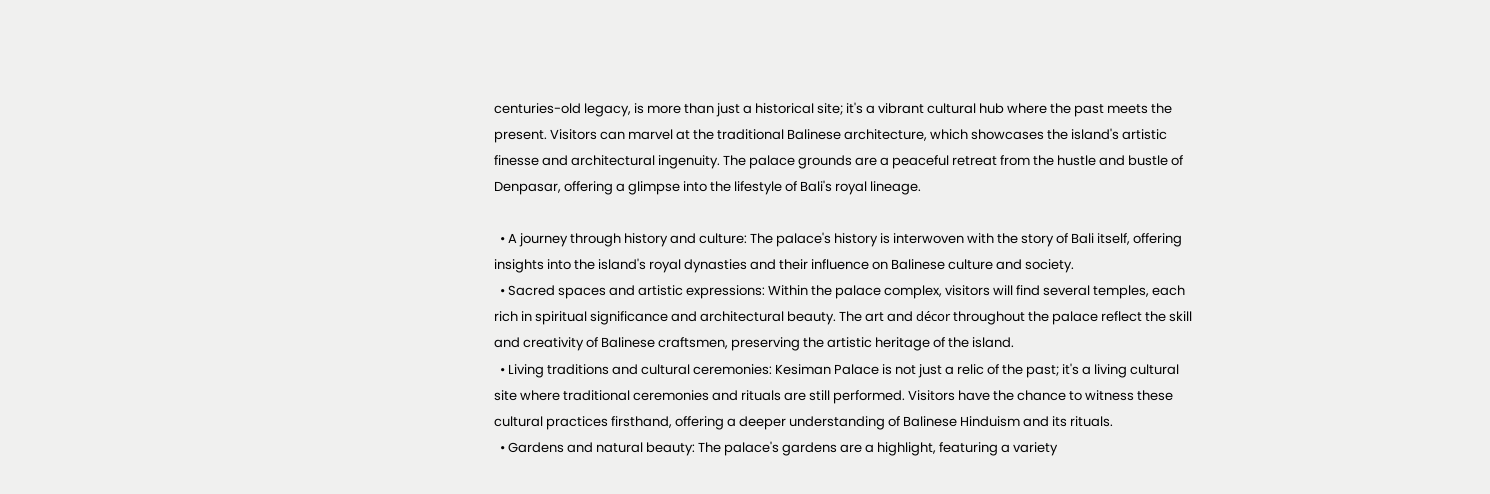centuries-old legacy, is more than just a historical site; it's a vibrant cultural hub where the past meets the present. Visitors can marvel at the traditional Balinese architecture, which showcases the island's artistic finesse and architectural ingenuity. The palace grounds are a peaceful retreat from the hustle and bustle of Denpasar, offering a glimpse into the lifestyle of Bali's royal lineage.

  • A journey through history and culture: The palace's history is interwoven with the story of Bali itself, offering insights into the island's royal dynasties and their influence on Balinese culture and society.
  • Sacred spaces and artistic expressions: Within the palace complex, visitors will find several temples, each rich in spiritual significance and architectural beauty. The art and décor throughout the palace reflect the skill and creativity of Balinese craftsmen, preserving the artistic heritage of the island.
  • Living traditions and cultural ceremonies: Kesiman Palace is not just a relic of the past; it's a living cultural site where traditional ceremonies and rituals are still performed. Visitors have the chance to witness these cultural practices firsthand, offering a deeper understanding of Balinese Hinduism and its rituals.
  • Gardens and natural beauty: The palace's gardens are a highlight, featuring a variety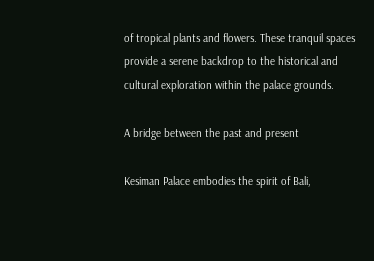of tropical plants and flowers. These tranquil spaces provide a serene backdrop to the historical and cultural exploration within the palace grounds.

A bridge between the past and present

Kesiman Palace embodies the spirit of Bali,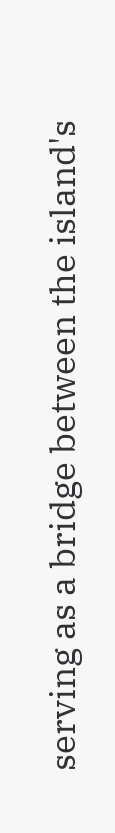serving as a bridge between the island's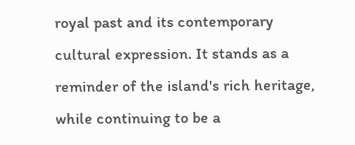royal past and its contemporary cultural expression. It stands as a reminder of the island's rich heritage, while continuing to be a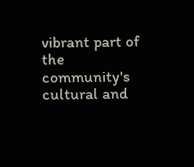vibrant part of the community's cultural and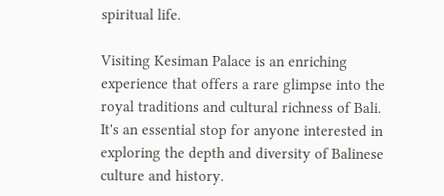spiritual life.

Visiting Kesiman Palace is an enriching experience that offers a rare glimpse into the royal traditions and cultural richness of Bali. It's an essential stop for anyone interested in exploring the depth and diversity of Balinese culture and history.